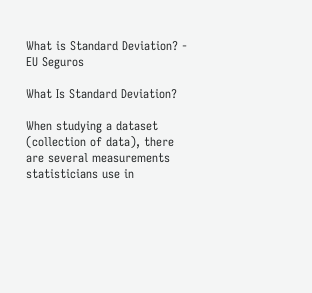What is Standard Deviation? - EU Seguros

What Is Standard Deviation?

When studying a dataset (collection of data), there are several measurements statisticians use in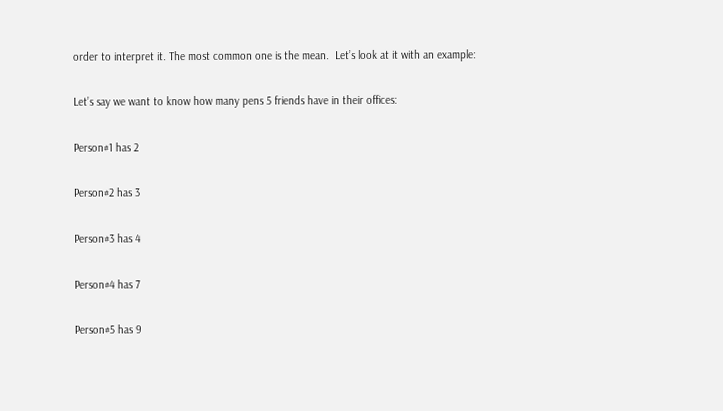order to interpret it. The most common one is the mean.  Let’s look at it with an example:

Let’s say we want to know how many pens 5 friends have in their offices:

Person#1 has 2

Person#2 has 3

Person#3 has 4

Person#4 has 7

Person#5 has 9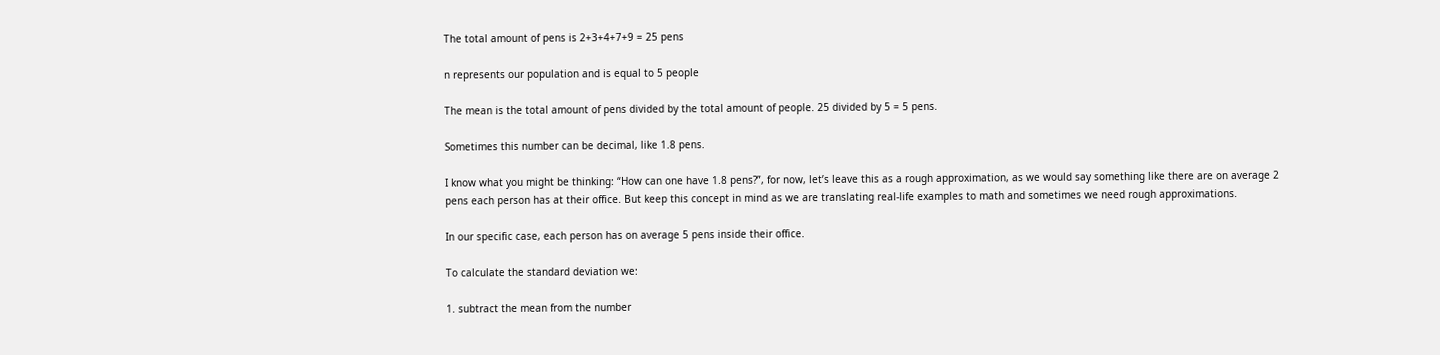The total amount of pens is 2+3+4+7+9 = 25 pens

n represents our population and is equal to 5 people

The mean is the total amount of pens divided by the total amount of people. 25 divided by 5 = 5 pens.

Sometimes this number can be decimal, like 1.8 pens.

I know what you might be thinking: “How can one have 1.8 pens?”, for now, let’s leave this as a rough approximation, as we would say something like there are on average 2 pens each person has at their office. But keep this concept in mind as we are translating real-life examples to math and sometimes we need rough approximations.

In our specific case, each person has on average 5 pens inside their office.

To calculate the standard deviation we:

1. subtract the mean from the number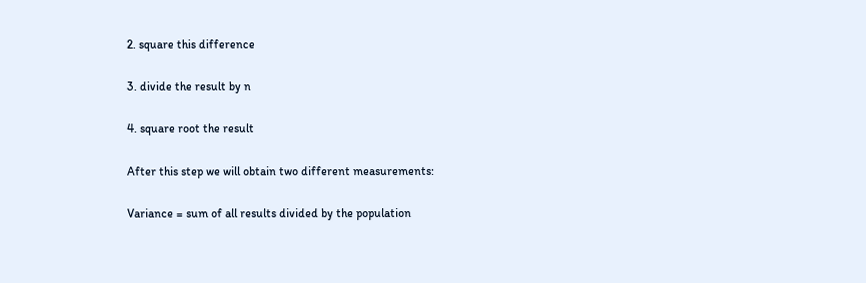2. square this difference

3. divide the result by n

4. square root the result

After this step we will obtain two different measurements:

Variance = sum of all results divided by the population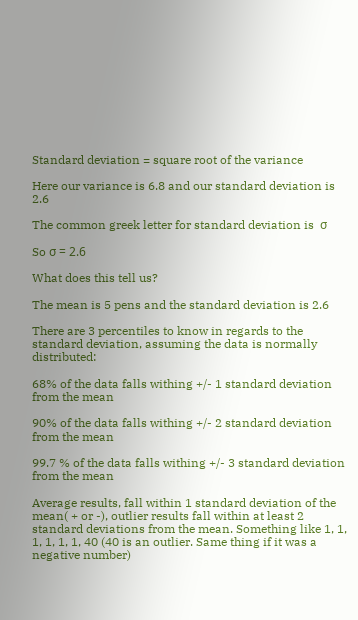Standard deviation = square root of the variance

Here our variance is 6.8 and our standard deviation is 2.6

The common greek letter for standard deviation is  σ

So σ = 2.6

What does this tell us?

The mean is 5 pens and the standard deviation is 2.6

There are 3 percentiles to know in regards to the standard deviation, assuming the data is normally distributed:

68% of the data falls withing +/- 1 standard deviation from the mean

90% of the data falls withing +/- 2 standard deviation from the mean

99.7 % of the data falls withing +/- 3 standard deviation from the mean

Average results, fall within 1 standard deviation of the mean( + or -), outlier results fall within at least 2 standard deviations from the mean. Something like 1, 1, 1, 1, 1, 1, 40 (40 is an outlier. Same thing if it was a negative number)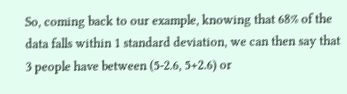So, coming back to our example, knowing that 68% of the data falls within 1 standard deviation, we can then say that 3 people have between (5-2.6, 5+2.6) or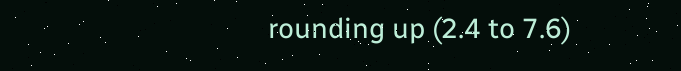rounding up (2.4 to 7.6)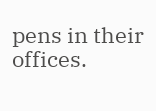pens in their offices.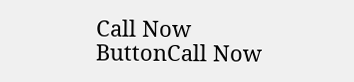Call Now ButtonCall Now